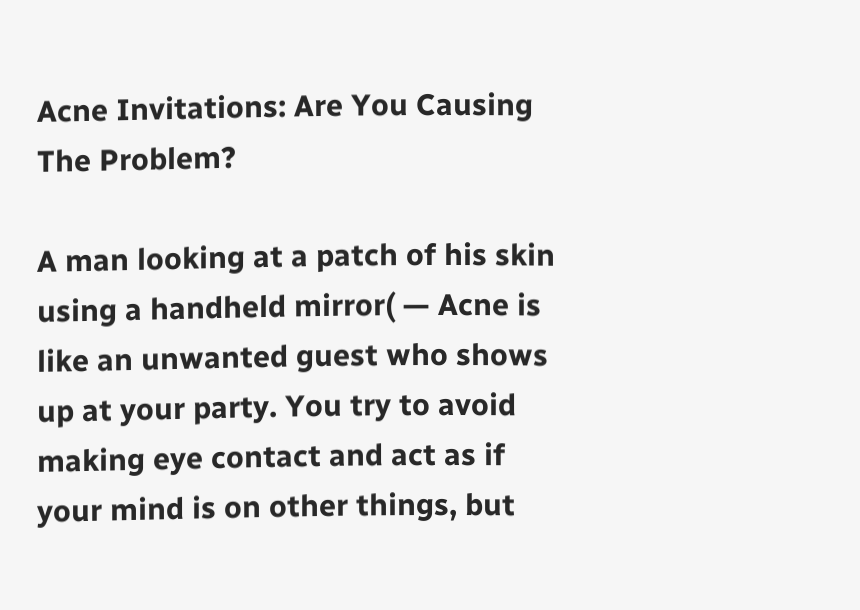Acne Invitations: Are You Causing The Problem?

A man looking at a patch of his skin using a handheld mirror( — Acne is like an unwanted guest who shows up at your party. You try to avoid making eye contact and act as if your mind is on other things, but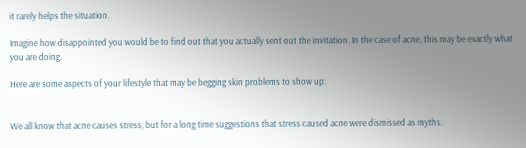it rarely helps the situation.

Imagine how disappointed you would be to find out that you actually sent out the invitation. In the case of acne, this may be exactly what you are doing.

Here are some aspects of your lifestyle that may be begging skin problems to show up:


We all know that acne causes stress, but for a long time suggestions that stress caused acne were dismissed as myths.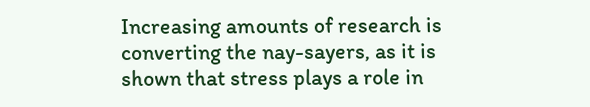Increasing amounts of research is converting the nay-sayers, as it is shown that stress plays a role in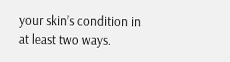your skin’s condition in at least two ways.